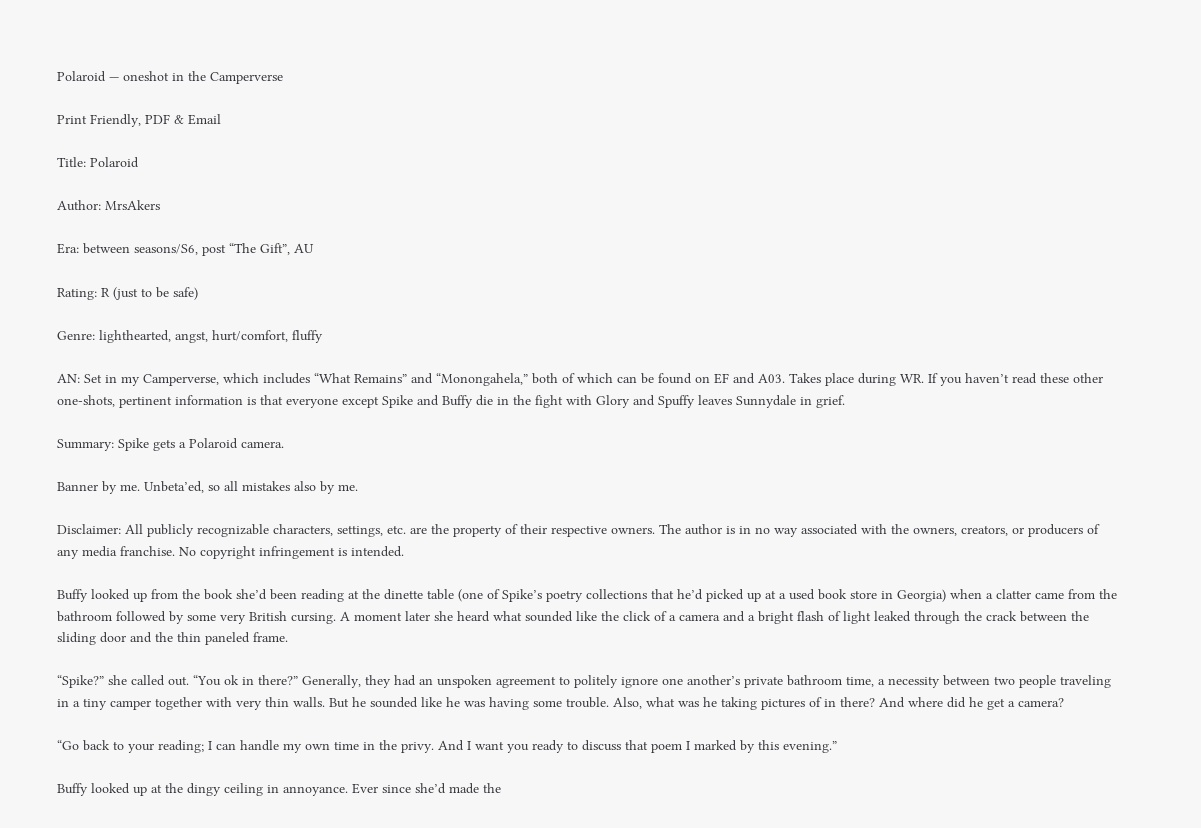Polaroid — oneshot in the Camperverse

Print Friendly, PDF & Email

Title: Polaroid

Author: MrsAkers

Era: between seasons/S6, post “The Gift”, AU

Rating: R (just to be safe)

Genre: lighthearted, angst, hurt/comfort, fluffy

AN: Set in my Camperverse, which includes “What Remains” and “Monongahela,” both of which can be found on EF and A03. Takes place during WR. If you haven’t read these other one-shots, pertinent information is that everyone except Spike and Buffy die in the fight with Glory and Spuffy leaves Sunnydale in grief.

Summary: Spike gets a Polaroid camera.

Banner by me. Unbeta’ed, so all mistakes also by me.

Disclaimer: All publicly recognizable characters, settings, etc. are the property of their respective owners. The author is in no way associated with the owners, creators, or producers of any media franchise. No copyright infringement is intended.

Buffy looked up from the book she’d been reading at the dinette table (one of Spike’s poetry collections that he’d picked up at a used book store in Georgia) when a clatter came from the bathroom followed by some very British cursing. A moment later she heard what sounded like the click of a camera and a bright flash of light leaked through the crack between the sliding door and the thin paneled frame.

“Spike?” she called out. “You ok in there?” Generally, they had an unspoken agreement to politely ignore one another’s private bathroom time, a necessity between two people traveling in a tiny camper together with very thin walls. But he sounded like he was having some trouble. Also, what was he taking pictures of in there? And where did he get a camera?

“Go back to your reading; I can handle my own time in the privy. And I want you ready to discuss that poem I marked by this evening.”

Buffy looked up at the dingy ceiling in annoyance. Ever since she’d made the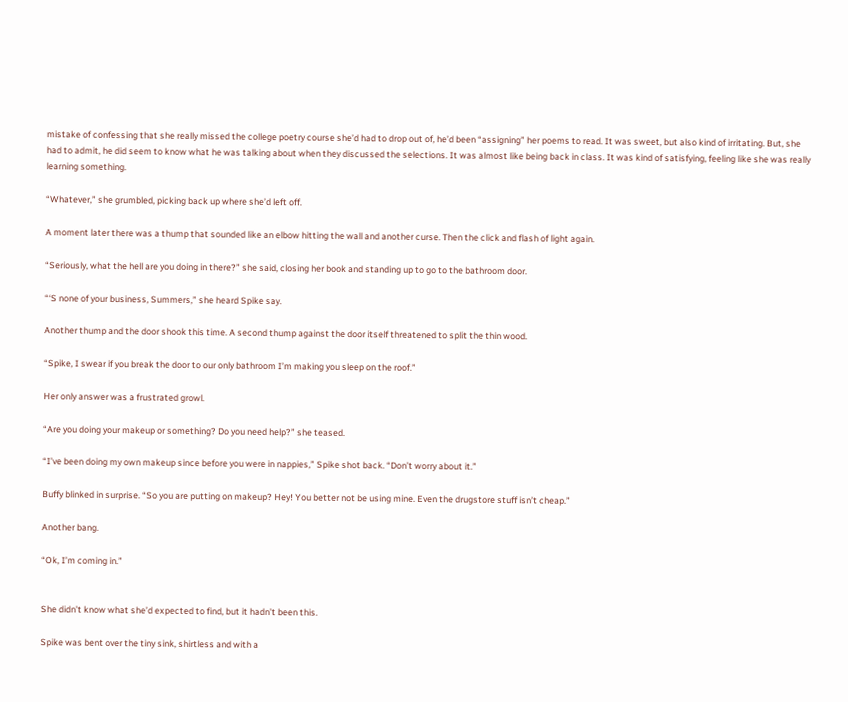mistake of confessing that she really missed the college poetry course she’d had to drop out of, he’d been “assigning” her poems to read. It was sweet, but also kind of irritating. But, she had to admit, he did seem to know what he was talking about when they discussed the selections. It was almost like being back in class. It was kind of satisfying, feeling like she was really learning something.

“Whatever,” she grumbled, picking back up where she’d left off.

A moment later there was a thump that sounded like an elbow hitting the wall and another curse. Then the click and flash of light again.

“Seriously, what the hell are you doing in there?” she said, closing her book and standing up to go to the bathroom door.

“‘S none of your business, Summers,” she heard Spike say.

Another thump and the door shook this time. A second thump against the door itself threatened to split the thin wood.

“Spike, I swear if you break the door to our only bathroom I’m making you sleep on the roof.”

Her only answer was a frustrated growl.

“Are you doing your makeup or something? Do you need help?” she teased.

“I’ve been doing my own makeup since before you were in nappies,” Spike shot back. “Don’t worry about it.”

Buffy blinked in surprise. “So you are putting on makeup? Hey! You better not be using mine. Even the drugstore stuff isn’t cheap.”

Another bang.

“Ok, I’m coming in.”


She didn’t know what she’d expected to find, but it hadn’t been this.

Spike was bent over the tiny sink, shirtless and with a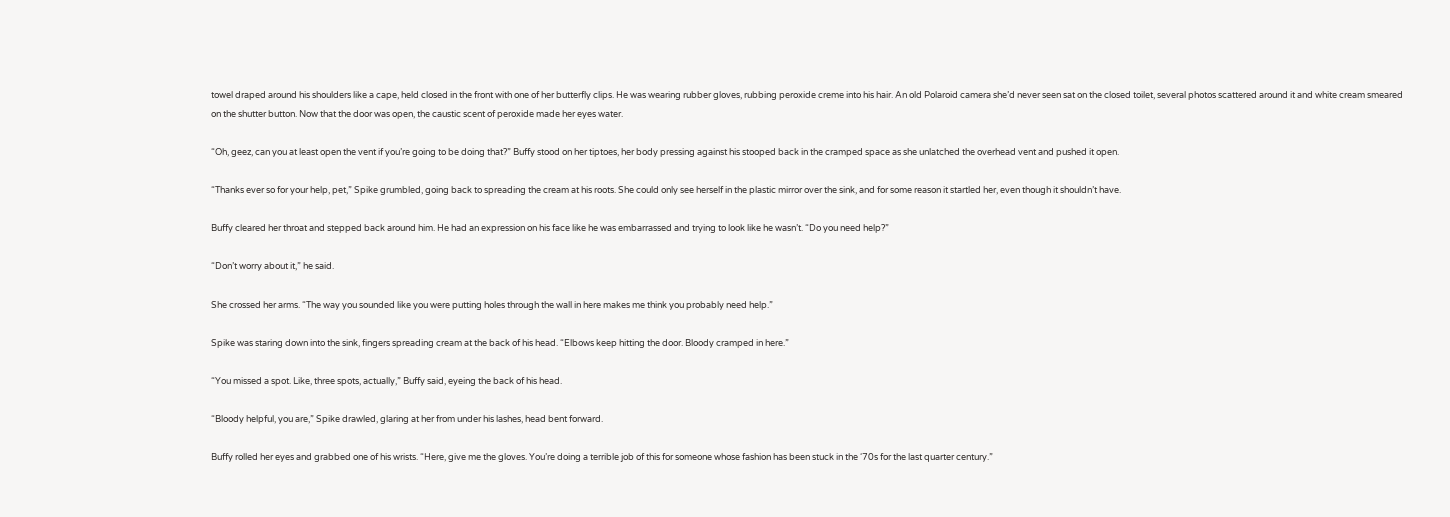towel draped around his shoulders like a cape, held closed in the front with one of her butterfly clips. He was wearing rubber gloves, rubbing peroxide creme into his hair. An old Polaroid camera she’d never seen sat on the closed toilet, several photos scattered around it and white cream smeared on the shutter button. Now that the door was open, the caustic scent of peroxide made her eyes water.

“Oh, geez, can you at least open the vent if you’re going to be doing that?” Buffy stood on her tiptoes, her body pressing against his stooped back in the cramped space as she unlatched the overhead vent and pushed it open.

“Thanks ever so for your help, pet,” Spike grumbled, going back to spreading the cream at his roots. She could only see herself in the plastic mirror over the sink, and for some reason it startled her, even though it shouldn’t have.

Buffy cleared her throat and stepped back around him. He had an expression on his face like he was embarrassed and trying to look like he wasn’t. “Do you need help?”

“Don’t worry about it,” he said.

She crossed her arms. “The way you sounded like you were putting holes through the wall in here makes me think you probably need help.”

Spike was staring down into the sink, fingers spreading cream at the back of his head. “Elbows keep hitting the door. Bloody cramped in here.”

“You missed a spot. Like, three spots, actually,” Buffy said, eyeing the back of his head.

“Bloody helpful, you are,” Spike drawled, glaring at her from under his lashes, head bent forward.

Buffy rolled her eyes and grabbed one of his wrists. “Here, give me the gloves. You’re doing a terrible job of this for someone whose fashion has been stuck in the ‘70s for the last quarter century.”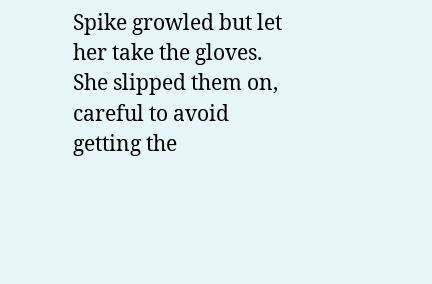Spike growled but let her take the gloves. She slipped them on, careful to avoid getting the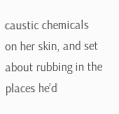caustic chemicals on her skin, and set about rubbing in the places he’d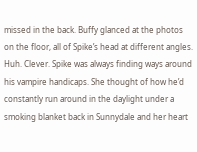missed in the back. Buffy glanced at the photos on the floor, all of Spike’s head at different angles. Huh. Clever. Spike was always finding ways around his vampire handicaps. She thought of how he’d constantly run around in the daylight under a smoking blanket back in Sunnydale and her heart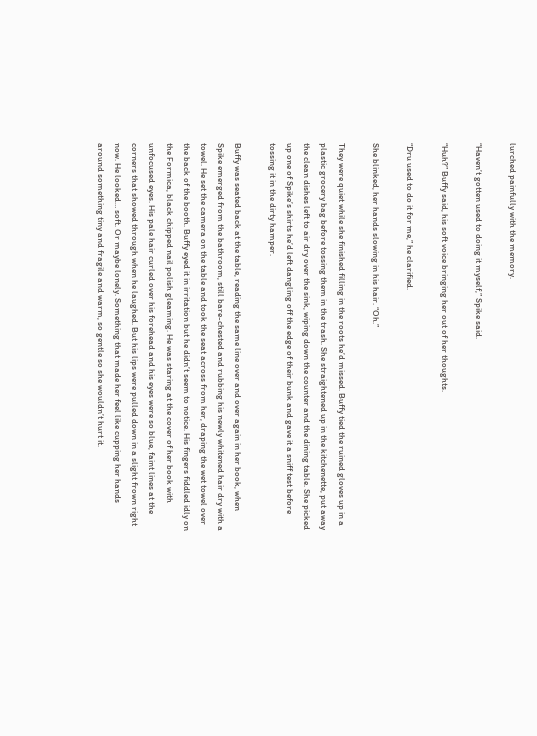lurched painfully with the memory.

“Haven’t gotten used to doing it myself,” Spike said.

“Huh?” Buffy said, his soft voice bringing her out of her thoughts.

“Dru used to do it for me,” he clarified.

She blinked, her hands slowing in his hair. “Oh.”

They were quiet while she finished filling in the roots he’d missed. Buffy tied the ruined gloves up in a plastic grocery bag before tossing them in the trash. She straightened up in the kitchenette, put away the clean dishes left to air dry over the sink, wiping down the counter and the dining table. She picked up one of Spike’s shirts he’d left dangling off the edge of their bunk and gave it a sniff test before tossing it in the dirty hamper.

Buffy was seated back at the table, reading the same line over and over again in her book, when Spike emerged from the bathroom, still bare-chested and rubbing his newly whitened hair dry with a towel. He set the camera on the table and took the seat across from her, draping the wet towel over the back of the booth. Buffy eyed it in irritation but he didn’t seem to notice. His fingers fiddled idly on the Formica, black chipped nail polish gleaming. He was staring at the cover of her book with unfocused eyes. His pale hair curled over his forehead and his eyes were so blue, faint lines at the corners that showed through when he laughed. But his lips were pulled down in a slight frown right now. He looked… soft. Or maybe lonely. Something that made her feel like cupping her hands around something tiny and fragile and warm, so gentle so she wouldn’t hurt it.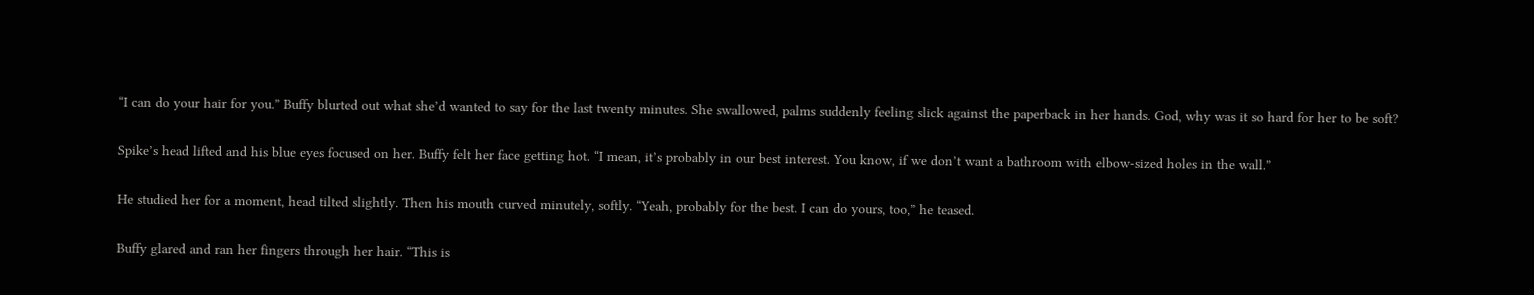“I can do your hair for you.” Buffy blurted out what she’d wanted to say for the last twenty minutes. She swallowed, palms suddenly feeling slick against the paperback in her hands. God, why was it so hard for her to be soft?

Spike’s head lifted and his blue eyes focused on her. Buffy felt her face getting hot. “I mean, it’s probably in our best interest. You know, if we don’t want a bathroom with elbow-sized holes in the wall.”

He studied her for a moment, head tilted slightly. Then his mouth curved minutely, softly. “Yeah, probably for the best. I can do yours, too,” he teased.

Buffy glared and ran her fingers through her hair. “This is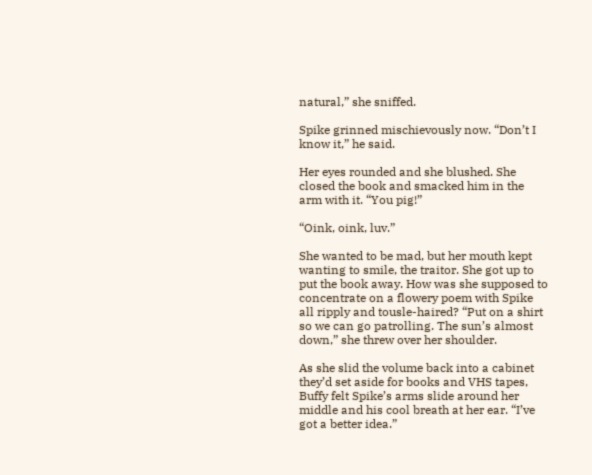natural,” she sniffed.

Spike grinned mischievously now. “Don’t I know it,” he said.

Her eyes rounded and she blushed. She closed the book and smacked him in the arm with it. “You pig!”

“Oink, oink, luv.”

She wanted to be mad, but her mouth kept wanting to smile, the traitor. She got up to put the book away. How was she supposed to concentrate on a flowery poem with Spike all ripply and tousle-haired? “Put on a shirt so we can go patrolling. The sun’s almost down,” she threw over her shoulder.

As she slid the volume back into a cabinet they’d set aside for books and VHS tapes, Buffy felt Spike’s arms slide around her middle and his cool breath at her ear. “I’ve got a better idea.”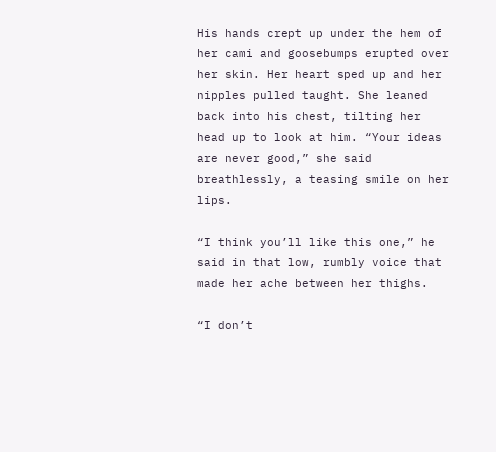His hands crept up under the hem of her cami and goosebumps erupted over her skin. Her heart sped up and her nipples pulled taught. She leaned back into his chest, tilting her head up to look at him. “Your ideas are never good,” she said breathlessly, a teasing smile on her lips.

“I think you’ll like this one,” he said in that low, rumbly voice that made her ache between her thighs.

“I don’t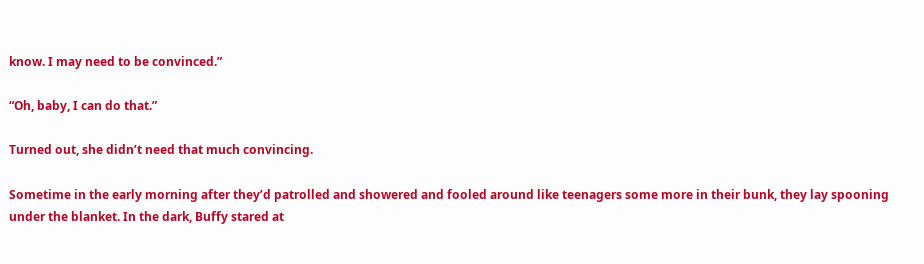know. I may need to be convinced.”

“Oh, baby, I can do that.”

Turned out, she didn’t need that much convincing.

Sometime in the early morning after they’d patrolled and showered and fooled around like teenagers some more in their bunk, they lay spooning under the blanket. In the dark, Buffy stared at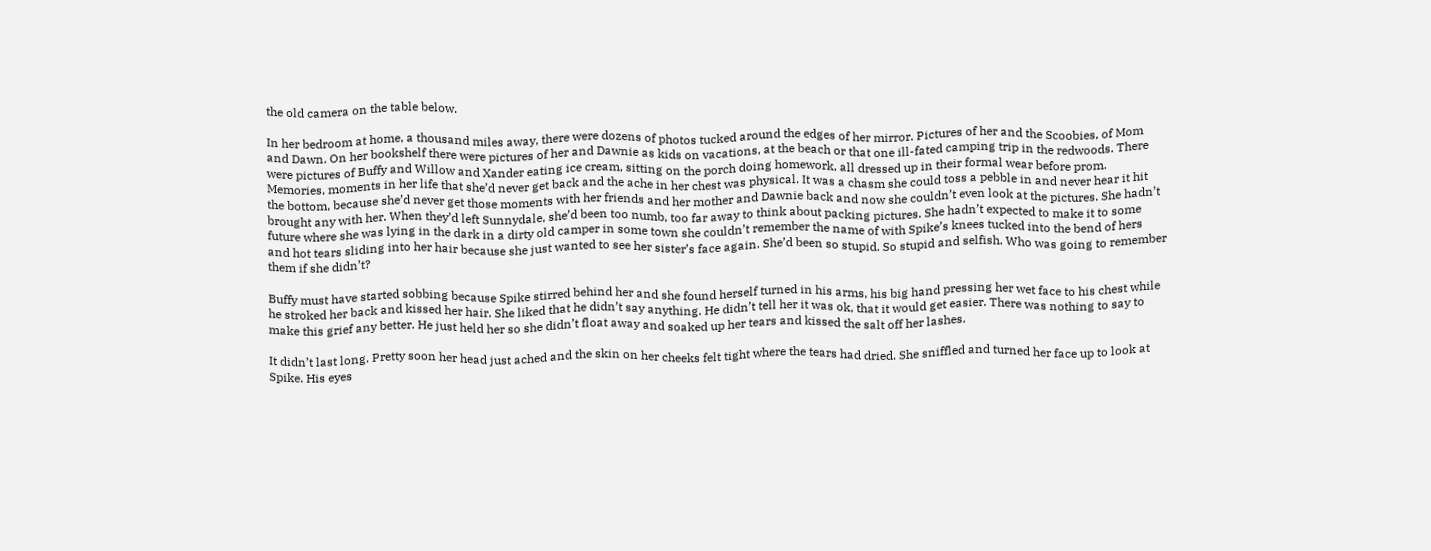the old camera on the table below.

In her bedroom at home, a thousand miles away, there were dozens of photos tucked around the edges of her mirror. Pictures of her and the Scoobies, of Mom and Dawn. On her bookshelf there were pictures of her and Dawnie as kids on vacations, at the beach or that one ill-fated camping trip in the redwoods. There were pictures of Buffy and Willow and Xander eating ice cream, sitting on the porch doing homework, all dressed up in their formal wear before prom. Memories, moments in her life that she’d never get back and the ache in her chest was physical. It was a chasm she could toss a pebble in and never hear it hit the bottom, because she’d never get those moments with her friends and her mother and Dawnie back and now she couldn’t even look at the pictures. She hadn’t brought any with her. When they’d left Sunnydale, she’d been too numb, too far away to think about packing pictures. She hadn’t expected to make it to some future where she was lying in the dark in a dirty old camper in some town she couldn’t remember the name of with Spike’s knees tucked into the bend of hers and hot tears sliding into her hair because she just wanted to see her sister’s face again. She’d been so stupid. So stupid and selfish. Who was going to remember them if she didn’t?

Buffy must have started sobbing because Spike stirred behind her and she found herself turned in his arms, his big hand pressing her wet face to his chest while he stroked her back and kissed her hair. She liked that he didn’t say anything. He didn’t tell her it was ok, that it would get easier. There was nothing to say to make this grief any better. He just held her so she didn’t float away and soaked up her tears and kissed the salt off her lashes.

It didn’t last long. Pretty soon her head just ached and the skin on her cheeks felt tight where the tears had dried. She sniffled and turned her face up to look at Spike. His eyes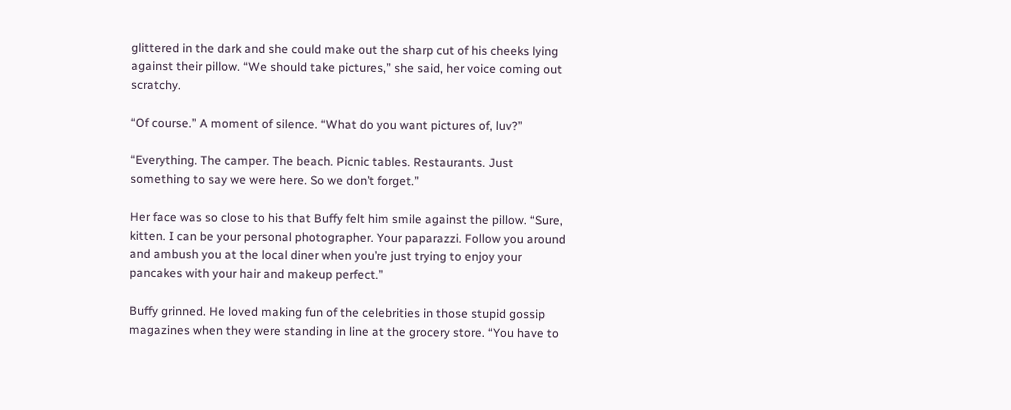glittered in the dark and she could make out the sharp cut of his cheeks lying against their pillow. “We should take pictures,” she said, her voice coming out scratchy.

“Of course.” A moment of silence. “What do you want pictures of, luv?”

“Everything. The camper. The beach. Picnic tables. Restaurants. Just something to say we were here. So we don’t forget.”

Her face was so close to his that Buffy felt him smile against the pillow. “Sure, kitten. I can be your personal photographer. Your paparazzi. Follow you around and ambush you at the local diner when you’re just trying to enjoy your pancakes with your hair and makeup perfect.”

Buffy grinned. He loved making fun of the celebrities in those stupid gossip magazines when they were standing in line at the grocery store. “You have to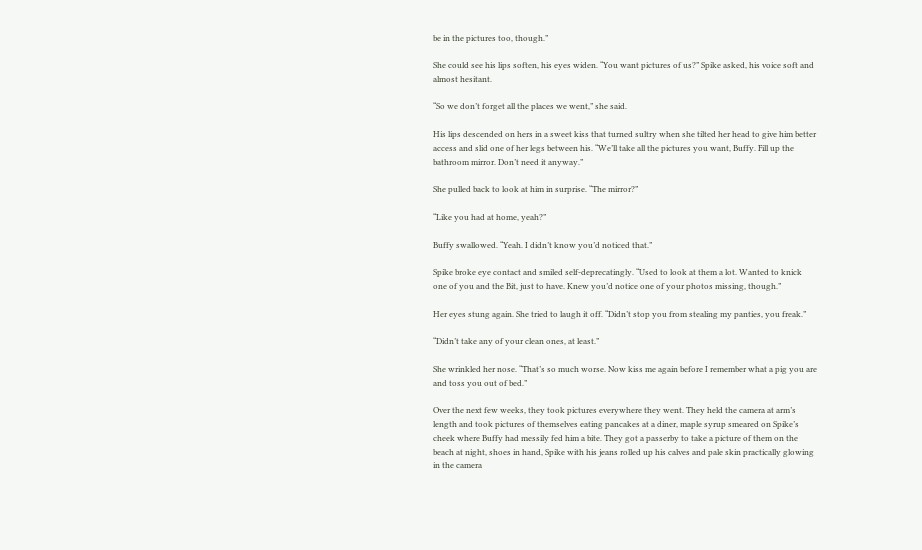be in the pictures too, though.”

She could see his lips soften, his eyes widen. “You want pictures of us?” Spike asked, his voice soft and almost hesitant.

“So we don’t forget all the places we went,” she said.

His lips descended on hers in a sweet kiss that turned sultry when she tilted her head to give him better access and slid one of her legs between his. “We’ll take all the pictures you want, Buffy. Fill up the bathroom mirror. Don’t need it anyway.”

She pulled back to look at him in surprise. “The mirror?”

“Like you had at home, yeah?”

Buffy swallowed. “Yeah. I didn’t know you’d noticed that.”

Spike broke eye contact and smiled self-deprecatingly. “Used to look at them a lot. Wanted to knick one of you and the Bit, just to have. Knew you’d notice one of your photos missing, though.”

Her eyes stung again. She tried to laugh it off. “Didn’t stop you from stealing my panties, you freak.”

“Didn’t take any of your clean ones, at least.”

She wrinkled her nose. “That’s so much worse. Now kiss me again before I remember what a pig you are and toss you out of bed.”

Over the next few weeks, they took pictures everywhere they went. They held the camera at arm’s length and took pictures of themselves eating pancakes at a diner, maple syrup smeared on Spike’s cheek where Buffy had messily fed him a bite. They got a passerby to take a picture of them on the beach at night, shoes in hand, Spike with his jeans rolled up his calves and pale skin practically glowing in the camera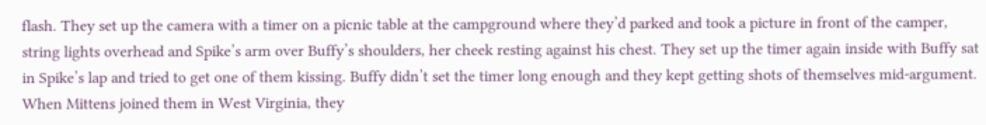flash. They set up the camera with a timer on a picnic table at the campground where they’d parked and took a picture in front of the camper, string lights overhead and Spike’s arm over Buffy’s shoulders, her cheek resting against his chest. They set up the timer again inside with Buffy sat in Spike’s lap and tried to get one of them kissing. Buffy didn’t set the timer long enough and they kept getting shots of themselves mid-argument. When Mittens joined them in West Virginia, they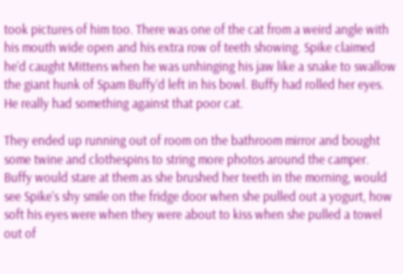took pictures of him too. There was one of the cat from a weird angle with his mouth wide open and his extra row of teeth showing. Spike claimed he’d caught Mittens when he was unhinging his jaw like a snake to swallow the giant hunk of Spam Buffy’d left in his bowl. Buffy had rolled her eyes. He really had something against that poor cat.

They ended up running out of room on the bathroom mirror and bought some twine and clothespins to string more photos around the camper. Buffy would stare at them as she brushed her teeth in the morning, would see Spike’s shy smile on the fridge door when she pulled out a yogurt, how soft his eyes were when they were about to kiss when she pulled a towel out of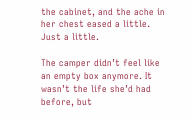the cabinet, and the ache in her chest eased a little. Just a little.

The camper didn’t feel like an empty box anymore. It wasn’t the life she’d had before, but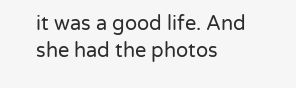it was a good life. And she had the photos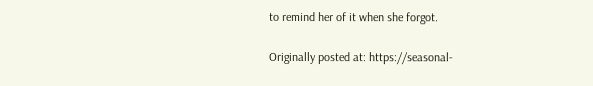to remind her of it when she forgot.

Originally posted at: https://seasonal-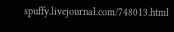spuffy.livejournal.com/748013.html